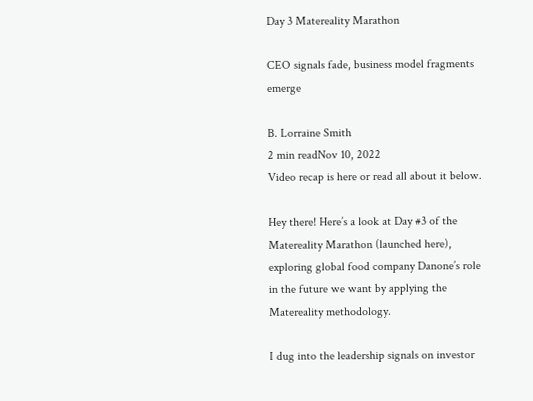Day 3 Matereality Marathon

CEO signals fade, business model fragments emerge

B. Lorraine Smith
2 min readNov 10, 2022
Video recap is here or read all about it below.

Hey there! Here’s a look at Day #3 of the Matereality Marathon (launched here), exploring global food company Danone’s role in the future we want by applying the Matereality methodology.

I dug into the leadership signals on investor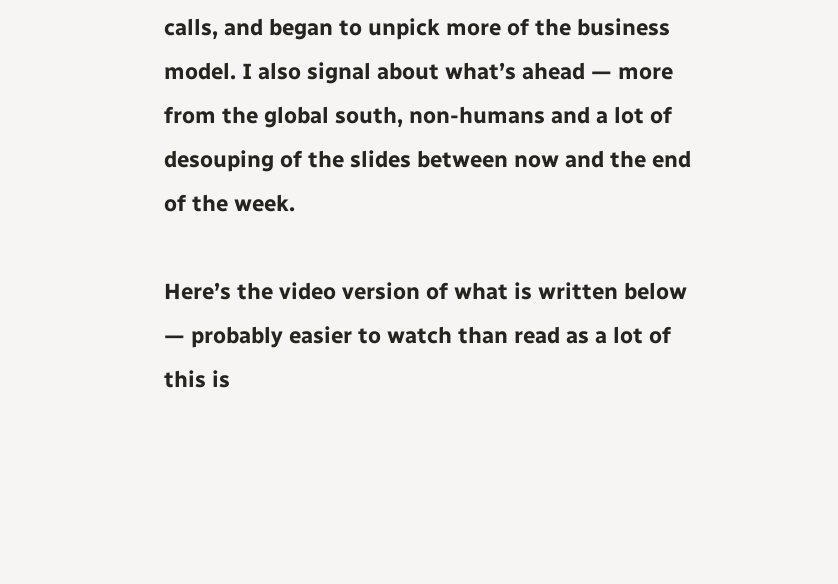calls, and began to unpick more of the business model. I also signal about what’s ahead — more from the global south, non-humans and a lot of desouping of the slides between now and the end of the week.

Here’s the video version of what is written below — probably easier to watch than read as a lot of this is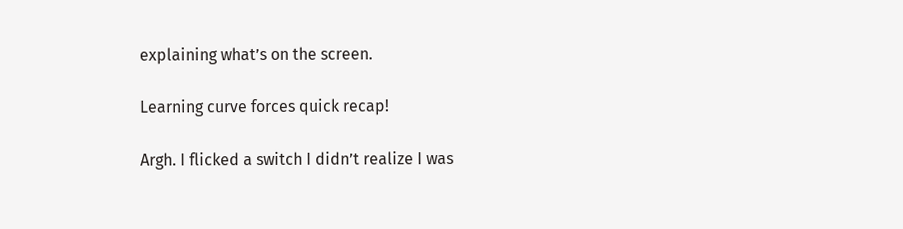explaining what’s on the screen.

Learning curve forces quick recap!

Argh. I flicked a switch I didn’t realize I was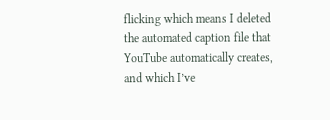flicking which means I deleted the automated caption file that YouTube automatically creates, and which I’ve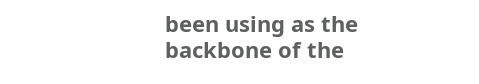been using as the backbone of the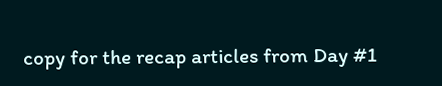copy for the recap articles from Day #1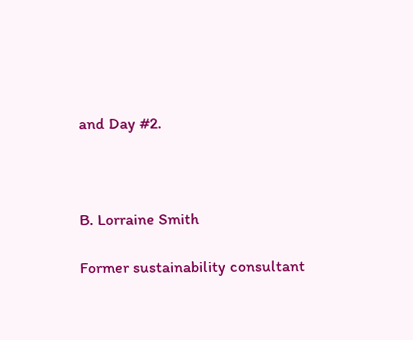and Day #2.



B. Lorraine Smith

Former sustainability consultant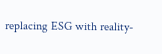replacing ESG with reality-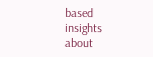based insights about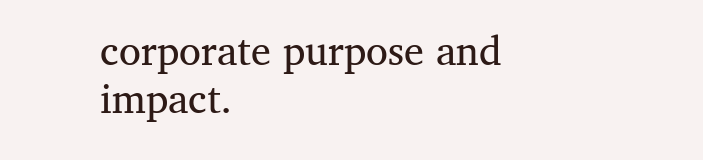corporate purpose and impact.